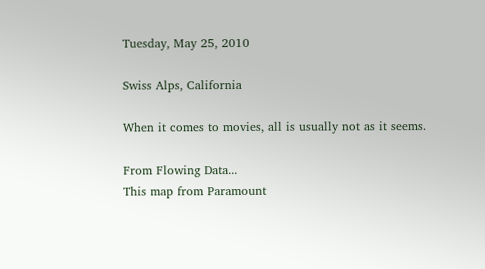Tuesday, May 25, 2010

Swiss Alps, California

When it comes to movies, all is usually not as it seems.

From Flowing Data...
This map from Paramount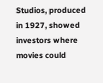Studios, produced in 1927, showed investors where movies could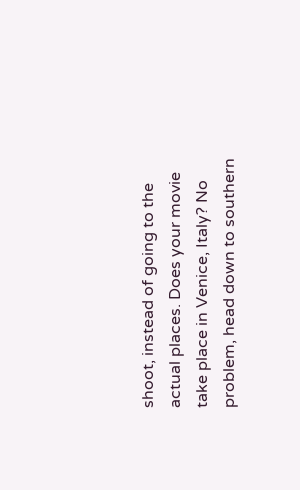shoot, instead of going to the actual places. Does your movie take place in Venice, Italy? No problem, head down to southern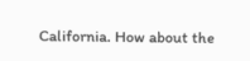California. How about the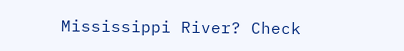Mississippi River? Check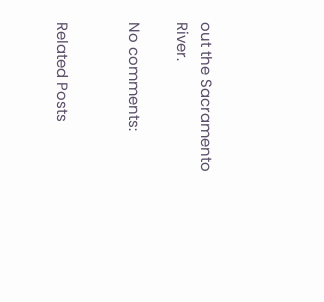out the Sacramento River.

No comments:


Related Posts